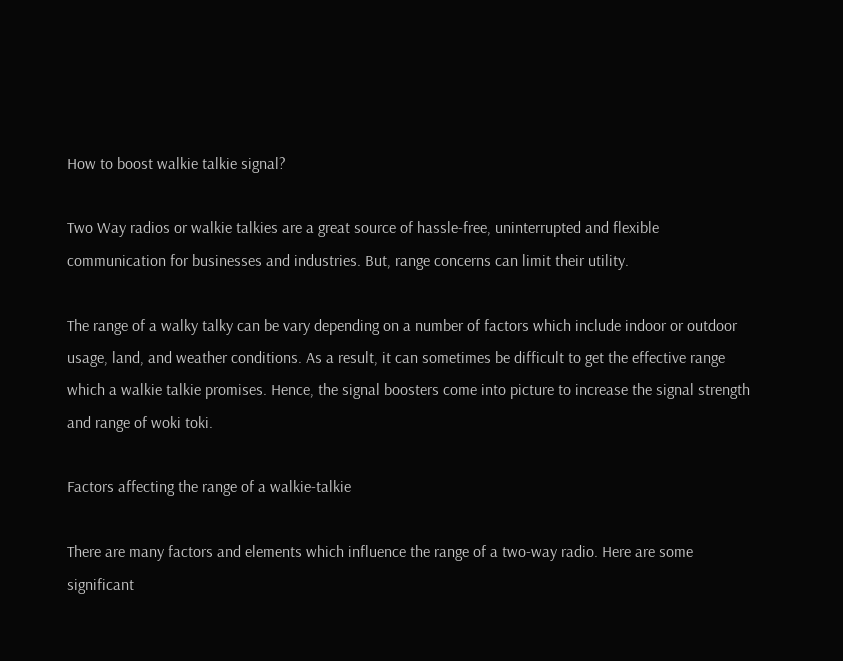How to boost walkie talkie signal?

Two Way radios or walkie talkies are a great source of hassle-free, uninterrupted and flexible communication for businesses and industries. But, range concerns can limit their utility.

The range of a walky talky can be vary depending on a number of factors which include indoor or outdoor usage, land, and weather conditions. As a result, it can sometimes be difficult to get the effective range which a walkie talkie promises. Hence, the signal boosters come into picture to increase the signal strength and range of woki toki.

Factors affecting the range of a walkie-talkie

There are many factors and elements which influence the range of a two-way radio. Here are some significant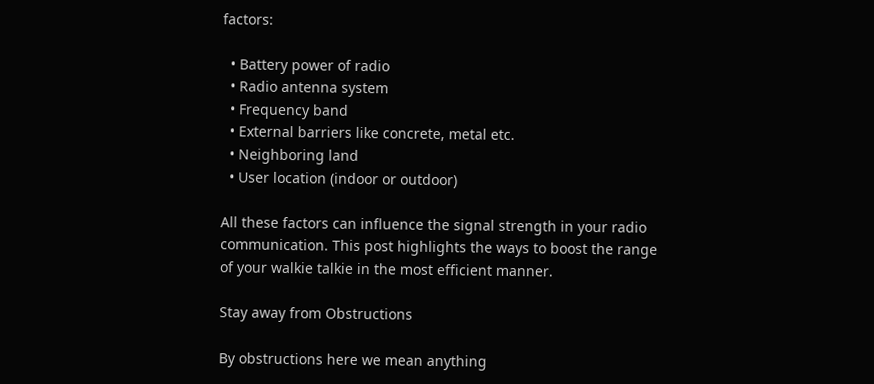factors:

  • Battery power of radio
  • Radio antenna system
  • Frequency band
  • External barriers like concrete, metal etc.
  • Neighboring land
  • User location (indoor or outdoor)

All these factors can influence the signal strength in your radio communication. This post highlights the ways to boost the range of your walkie talkie in the most efficient manner.

Stay away from Obstructions

By obstructions here we mean anything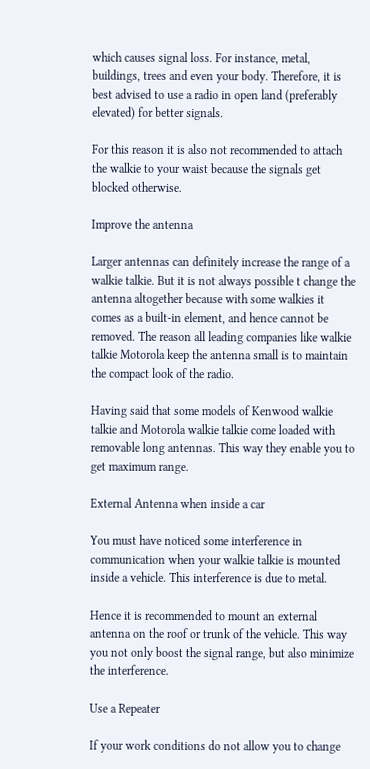which causes signal loss. For instance, metal, buildings, trees and even your body. Therefore, it is best advised to use a radio in open land (preferably elevated) for better signals.

For this reason it is also not recommended to attach the walkie to your waist because the signals get blocked otherwise.

Improve the antenna

Larger antennas can definitely increase the range of a walkie talkie. But it is not always possible t change the antenna altogether because with some walkies it comes as a built-in element, and hence cannot be removed. The reason all leading companies like walkie talkie Motorola keep the antenna small is to maintain the compact look of the radio.

Having said that some models of Kenwood walkie talkie and Motorola walkie talkie come loaded with removable long antennas. This way they enable you to get maximum range.

External Antenna when inside a car

You must have noticed some interference in communication when your walkie talkie is mounted inside a vehicle. This interference is due to metal.

Hence it is recommended to mount an external antenna on the roof or trunk of the vehicle. This way you not only boost the signal range, but also minimize the interference.

Use a Repeater

If your work conditions do not allow you to change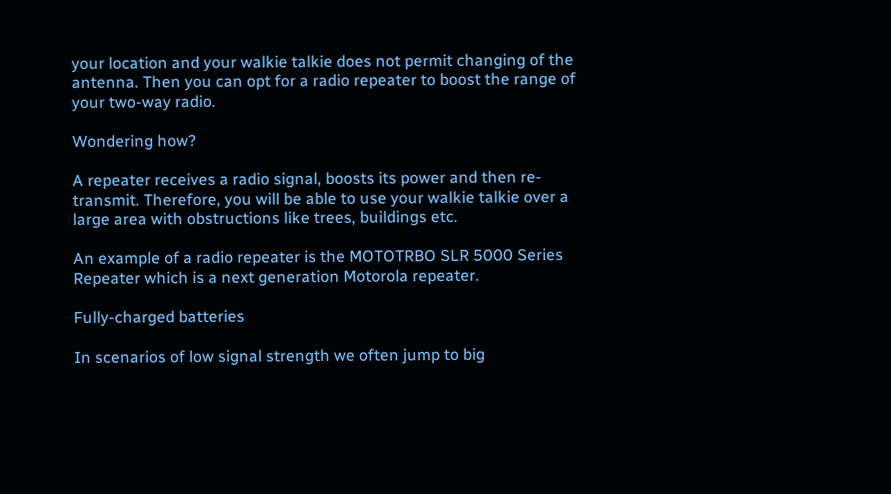your location and your walkie talkie does not permit changing of the antenna. Then you can opt for a radio repeater to boost the range of your two-way radio.

Wondering how?

A repeater receives a radio signal, boosts its power and then re-transmit. Therefore, you will be able to use your walkie talkie over a large area with obstructions like trees, buildings etc.

An example of a radio repeater is the MOTOTRBO SLR 5000 Series Repeater which is a next generation Motorola repeater.

Fully-charged batteries

In scenarios of low signal strength we often jump to big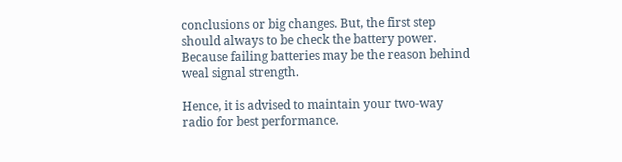conclusions or big changes. But, the first step should always to be check the battery power. Because failing batteries may be the reason behind weal signal strength.

Hence, it is advised to maintain your two-way radio for best performance.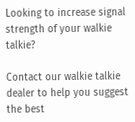Looking to increase signal strength of your walkie talkie?

Contact our walkie talkie dealer to help you suggest the best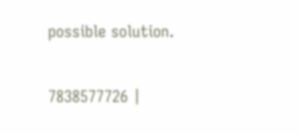possible solution.

7838577726 |